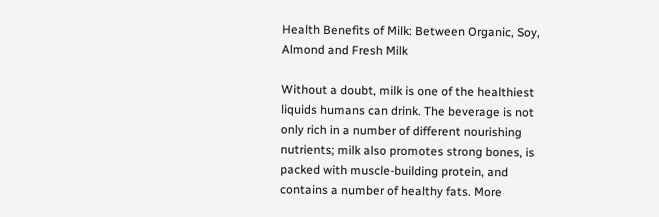Health Benefits of Milk: Between Organic, Soy, Almond and Fresh Milk

Without a doubt, milk is one of the healthiest liquids humans can drink. The beverage is not only rich in a number of different nourishing nutrients; milk also promotes strong bones, is packed with muscle-building protein, and contains a number of healthy fats. More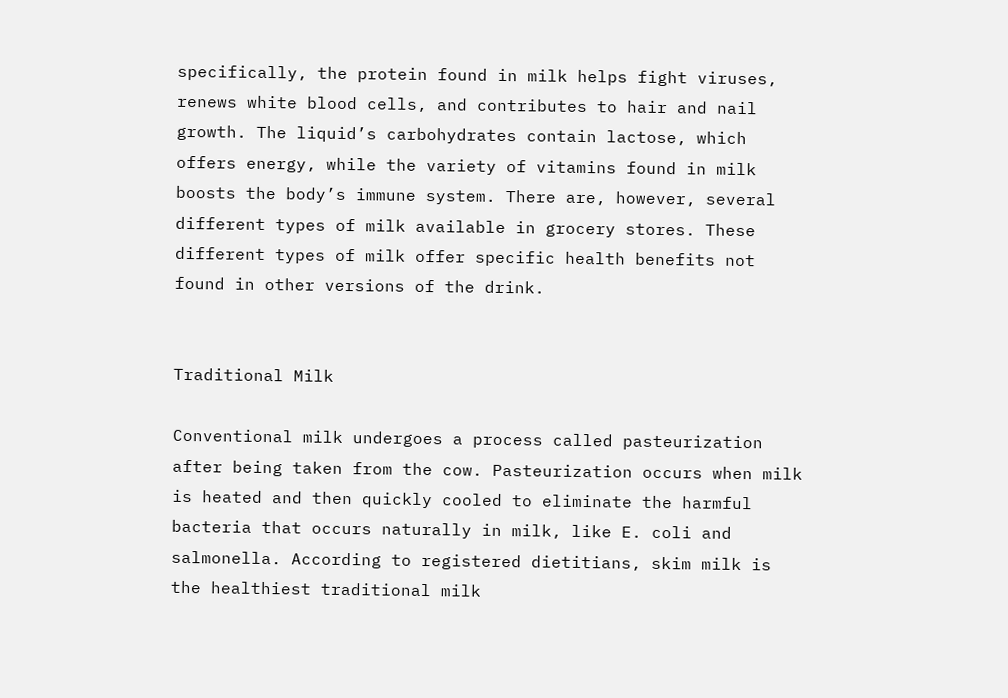specifically, the protein found in milk helps fight viruses, renews white blood cells, and contributes to hair and nail growth. The liquid’s carbohydrates contain lactose, which offers energy, while the variety of vitamins found in milk boosts the body’s immune system. There are, however, several different types of milk available in grocery stores. These different types of milk offer specific health benefits not found in other versions of the drink.


Traditional Milk

Conventional milk undergoes a process called pasteurization after being taken from the cow. Pasteurization occurs when milk is heated and then quickly cooled to eliminate the harmful bacteria that occurs naturally in milk, like E. coli and salmonella. According to registered dietitians, skim milk is the healthiest traditional milk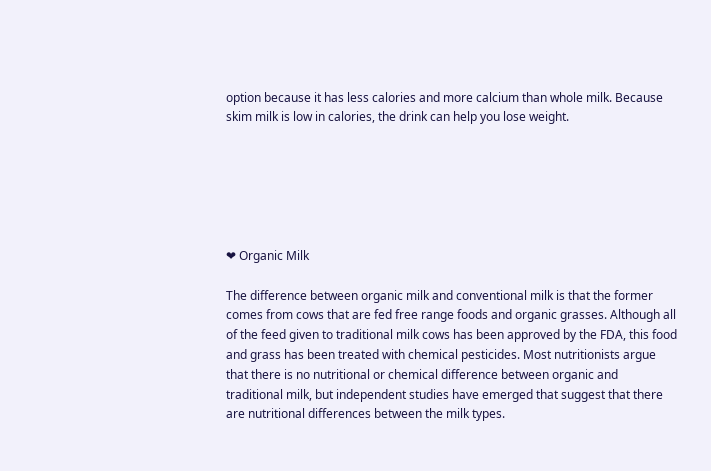option because it has less calories and more calcium than whole milk. Because skim milk is low in calories, the drink can help you lose weight.






❤ Organic Milk

The difference between organic milk and conventional milk is that the former comes from cows that are fed free range foods and organic grasses. Although all of the feed given to traditional milk cows has been approved by the FDA, this food and grass has been treated with chemical pesticides. Most nutritionists argue that there is no nutritional or chemical difference between organic and traditional milk, but independent studies have emerged that suggest that there are nutritional differences between the milk types.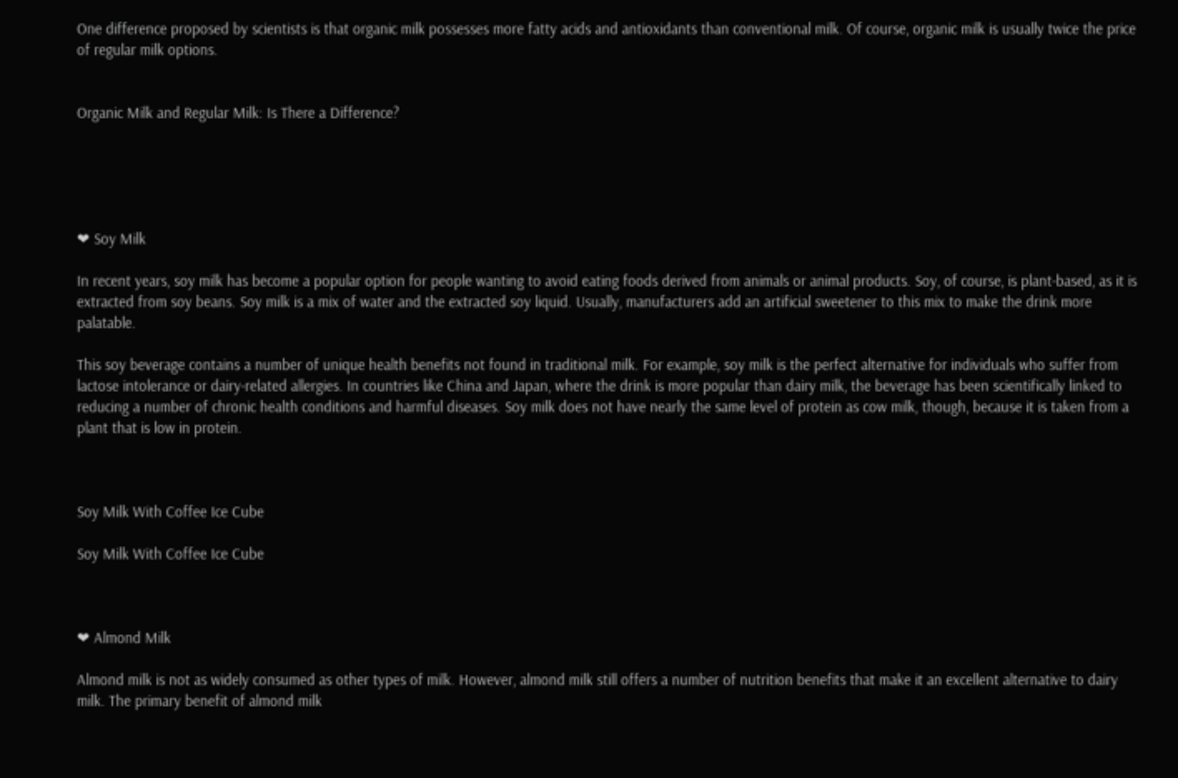One difference proposed by scientists is that organic milk possesses more fatty acids and antioxidants than conventional milk. Of course, organic milk is usually twice the price of regular milk options.


Organic Milk and Regular Milk: Is There a Difference?





❤ Soy Milk

In recent years, soy milk has become a popular option for people wanting to avoid eating foods derived from animals or animal products. Soy, of course, is plant-based, as it is extracted from soy beans. Soy milk is a mix of water and the extracted soy liquid. Usually, manufacturers add an artificial sweetener to this mix to make the drink more palatable.

This soy beverage contains a number of unique health benefits not found in traditional milk. For example, soy milk is the perfect alternative for individuals who suffer from lactose intolerance or dairy-related allergies. In countries like China and Japan, where the drink is more popular than dairy milk, the beverage has been scientifically linked to reducing a number of chronic health conditions and harmful diseases. Soy milk does not have nearly the same level of protein as cow milk, though, because it is taken from a plant that is low in protein.



Soy Milk With Coffee Ice Cube

Soy Milk With Coffee Ice Cube



❤ Almond Milk

Almond milk is not as widely consumed as other types of milk. However, almond milk still offers a number of nutrition benefits that make it an excellent alternative to dairy milk. The primary benefit of almond milk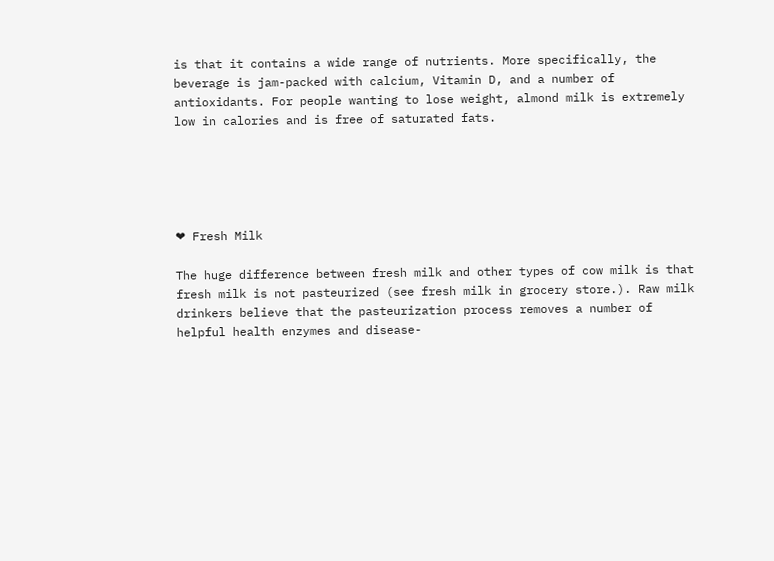is that it contains a wide range of nutrients. More specifically, the beverage is jam-packed with calcium, Vitamin D, and a number of antioxidants. For people wanting to lose weight, almond milk is extremely low in calories and is free of saturated fats.





❤ Fresh Milk

The huge difference between fresh milk and other types of cow milk is that fresh milk is not pasteurized (see fresh milk in grocery store.). Raw milk drinkers believe that the pasteurization process removes a number of helpful health enzymes and disease-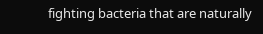fighting bacteria that are naturally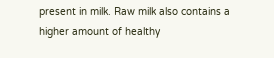present in milk. Raw milk also contains a higher amount of healthy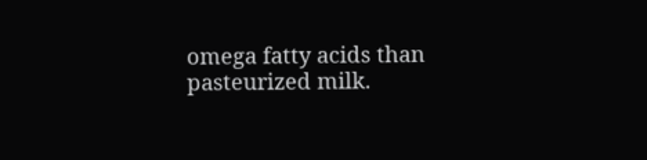omega fatty acids than pasteurized milk.